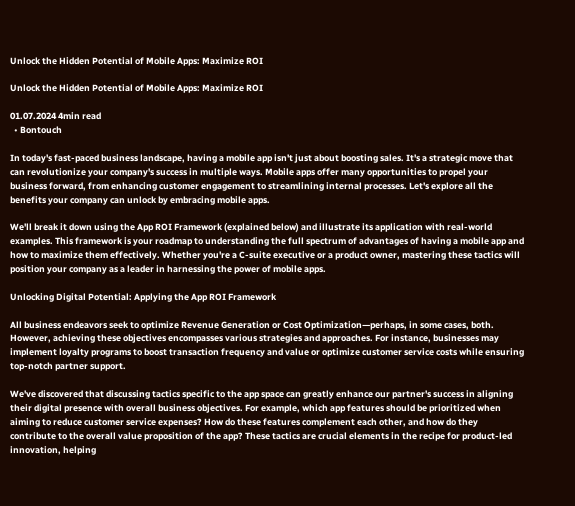Unlock the Hidden Potential of Mobile Apps: Maximize ROI

Unlock the Hidden Potential of Mobile Apps: Maximize ROI

01.07.2024 4min read
  • Bontouch

In today's fast-paced business landscape, having a mobile app isn't just about boosting sales. It's a strategic move that can revolutionize your company's success in multiple ways. Mobile apps offer many opportunities to propel your business forward, from enhancing customer engagement to streamlining internal processes. Let's explore all the benefits your company can unlock by embracing mobile apps.

We'll break it down using the App ROI Framework (explained below) and illustrate its application with real-world examples. This framework is your roadmap to understanding the full spectrum of advantages of having a mobile app and how to maximize them effectively. Whether you're a C-suite executive or a product owner, mastering these tactics will position your company as a leader in harnessing the power of mobile apps.

Unlocking Digital Potential: Applying the App ROI Framework

All business endeavors seek to optimize Revenue Generation or Cost Optimization—perhaps, in some cases, both. However, achieving these objectives encompasses various strategies and approaches. For instance, businesses may implement loyalty programs to boost transaction frequency and value or optimize customer service costs while ensuring top-notch partner support.

We've discovered that discussing tactics specific to the app space can greatly enhance our partner's success in aligning their digital presence with overall business objectives. For example, which app features should be prioritized when aiming to reduce customer service expenses? How do these features complement each other, and how do they contribute to the overall value proposition of the app? These tactics are crucial elements in the recipe for product-led innovation, helping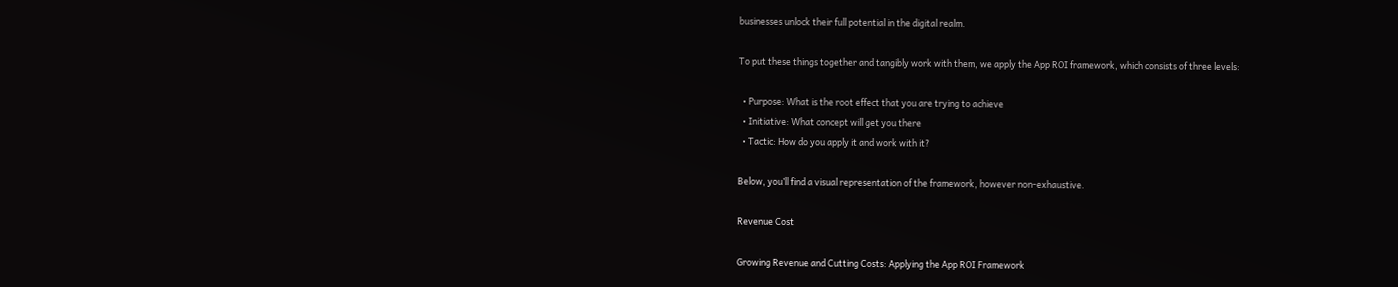businesses unlock their full potential in the digital realm.

To put these things together and tangibly work with them, we apply the App ROI framework, which consists of three levels:

  • Purpose: What is the root effect that you are trying to achieve
  • Initiative: What concept will get you there
  • Tactic: How do you apply it and work with it?

Below, you’ll find a visual representation of the framework, however non-exhaustive.

Revenue Cost

Growing Revenue and Cutting Costs: Applying the App ROI Framework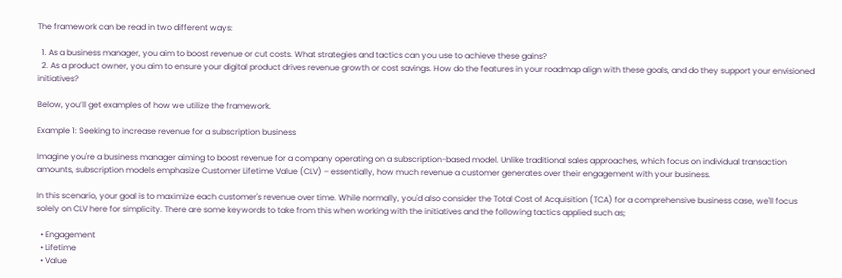The framework can be read in two different ways:

  1. As a business manager, you aim to boost revenue or cut costs. What strategies and tactics can you use to achieve these gains?
  2. As a product owner, you aim to ensure your digital product drives revenue growth or cost savings. How do the features in your roadmap align with these goals, and do they support your envisioned initiatives?

Below, you’ll get examples of how we utilize the framework.

Example 1: Seeking to increase revenue for a subscription business

Imagine you're a business manager aiming to boost revenue for a company operating on a subscription-based model. Unlike traditional sales approaches, which focus on individual transaction amounts, subscription models emphasize Customer Lifetime Value (CLV) – essentially, how much revenue a customer generates over their engagement with your business.

In this scenario, your goal is to maximize each customer's revenue over time. While normally, you'd also consider the Total Cost of Acquisition (TCA) for a comprehensive business case, we'll focus solely on CLV here for simplicity. There are some keywords to take from this when working with the initiatives and the following tactics applied such as;

  • Engagement
  • Lifetime
  • Value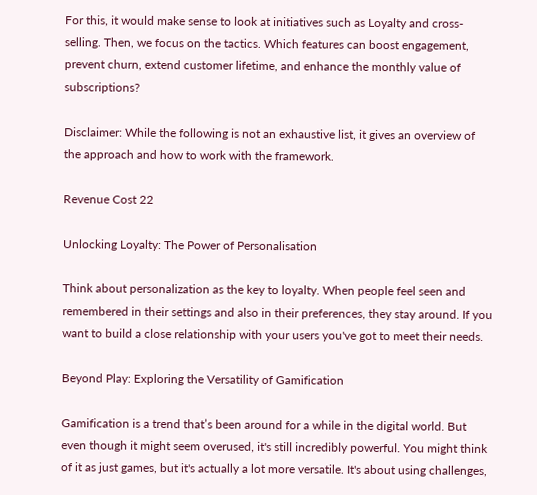For this, it would make sense to look at initiatives such as Loyalty and cross-selling. Then, we focus on the tactics. Which features can boost engagement, prevent churn, extend customer lifetime, and enhance the monthly value of subscriptions?

Disclaimer: While the following is not an exhaustive list, it gives an overview of the approach and how to work with the framework.

Revenue Cost 22

Unlocking Loyalty: The Power of Personalisation

Think about personalization as the key to loyalty. When people feel seen and remembered in their settings and also in their preferences, they stay around. If you want to build a close relationship with your users you've got to meet their needs.

Beyond Play: Exploring the Versatility of Gamification

Gamification is a trend that’s been around for a while in the digital world. But even though it might seem overused, it's still incredibly powerful. You might think of it as just games, but it's actually a lot more versatile. It's about using challenges,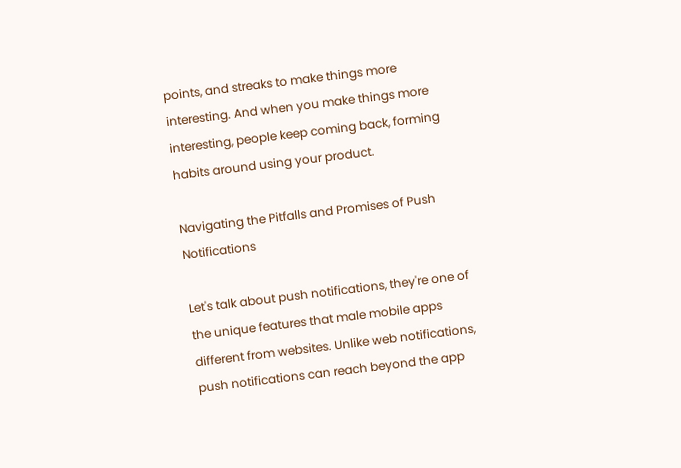points, and streaks to make things more interesting. And when you make things more interesting, people keep coming back, forming habits around using your product.

Navigating the Pitfalls and Promises of Push Notifications

Let's talk about push notifications, they're one of the unique features that male mobile apps different from websites. Unlike web notifications, push notifications can reach beyond the app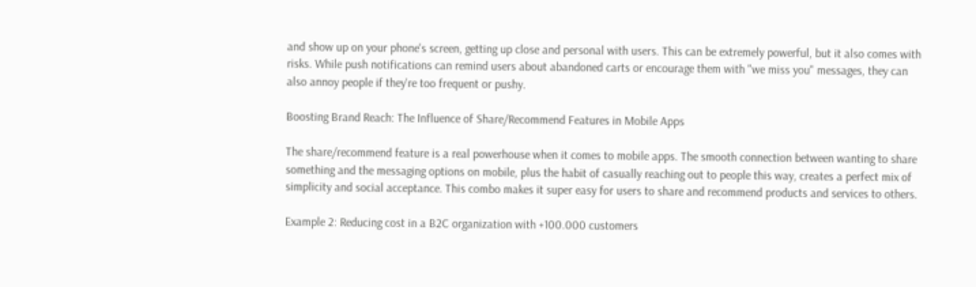and show up on your phone's screen, getting up close and personal with users. This can be extremely powerful, but it also comes with risks. While push notifications can remind users about abandoned carts or encourage them with "we miss you" messages, they can also annoy people if they're too frequent or pushy.

Boosting Brand Reach: The Influence of Share/Recommend Features in Mobile Apps

The share/recommend feature is a real powerhouse when it comes to mobile apps. The smooth connection between wanting to share something and the messaging options on mobile, plus the habit of casually reaching out to people this way, creates a perfect mix of simplicity and social acceptance. This combo makes it super easy for users to share and recommend products and services to others.

Example 2: Reducing cost in a B2C organization with +100.000 customers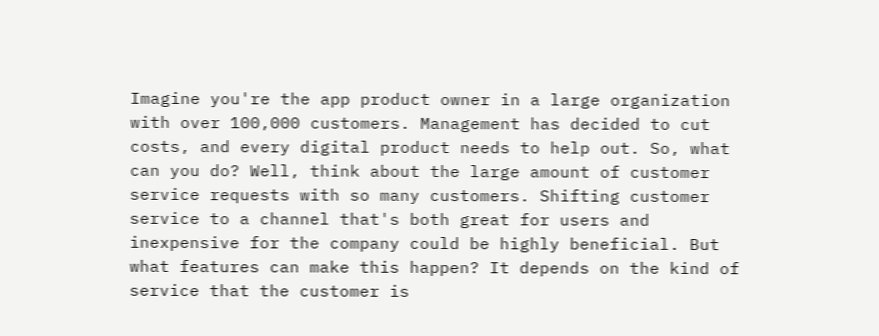Imagine you're the app product owner in a large organization with over 100,000 customers. Management has decided to cut costs, and every digital product needs to help out. So, what can you do? Well, think about the large amount of customer service requests with so many customers. Shifting customer service to a channel that's both great for users and inexpensive for the company could be highly beneficial. But what features can make this happen? It depends on the kind of service that the customer is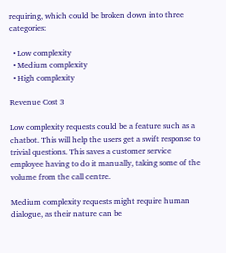requiring, which could be broken down into three categories:

  • Low complexity
  • Medium complexity
  • High complexity

Revenue Cost 3

Low complexity requests could be a feature such as a chatbot. This will help the users get a swift response to trivial questions. This saves a customer service employee having to do it manually, taking some of the volume from the call centre.

Medium complexity requests might require human dialogue, as their nature can be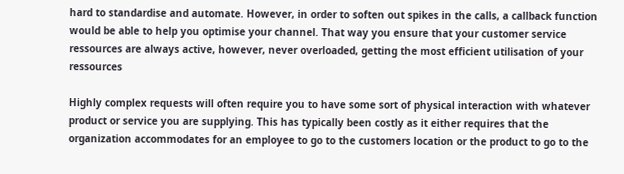hard to standardise and automate. However, in order to soften out spikes in the calls, a callback function would be able to help you optimise your channel. That way you ensure that your customer service ressources are always active, however, never overloaded, getting the most efficient utilisation of your ressources

Highly complex requests will often require you to have some sort of physical interaction with whatever product or service you are supplying. This has typically been costly as it either requires that the organization accommodates for an employee to go to the customers location or the product to go to the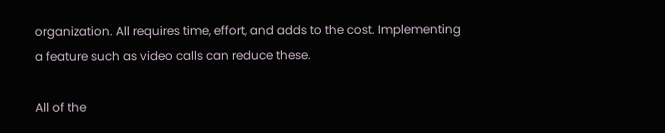organization. All requires time, effort, and adds to the cost. Implementing a feature such as video calls can reduce these.

All of the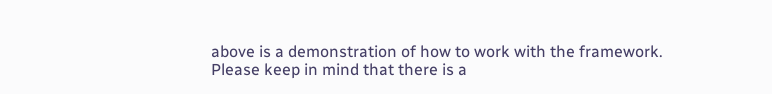above is a demonstration of how to work with the framework. Please keep in mind that there is a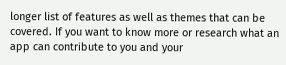longer list of features as well as themes that can be covered. If you want to know more or research what an app can contribute to you and your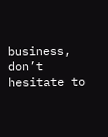business, don’t hesitate to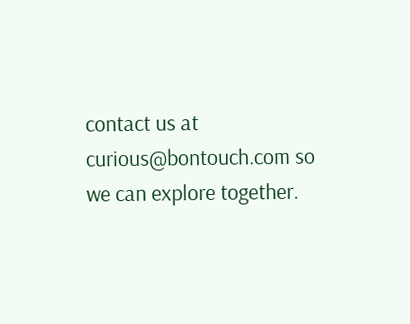contact us at curious@bontouch.com so we can explore together.